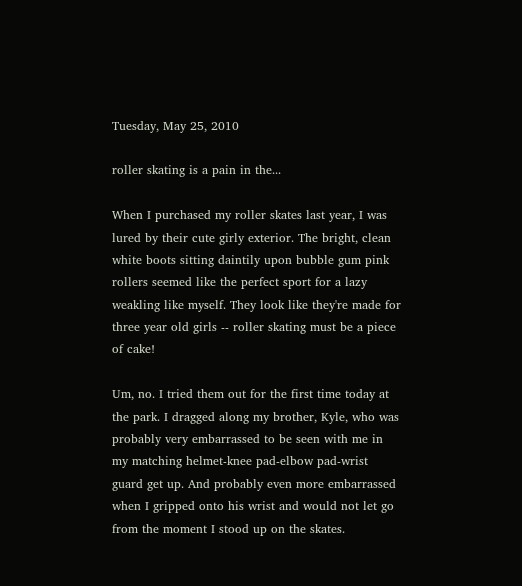Tuesday, May 25, 2010

roller skating is a pain in the...

When I purchased my roller skates last year, I was lured by their cute girly exterior. The bright, clean white boots sitting daintily upon bubble gum pink rollers seemed like the perfect sport for a lazy weakling like myself. They look like they're made for three year old girls -- roller skating must be a piece of cake!

Um, no. I tried them out for the first time today at the park. I dragged along my brother, Kyle, who was probably very embarrassed to be seen with me in my matching helmet-knee pad-elbow pad-wrist guard get up. And probably even more embarrassed when I gripped onto his wrist and would not let go from the moment I stood up on the skates.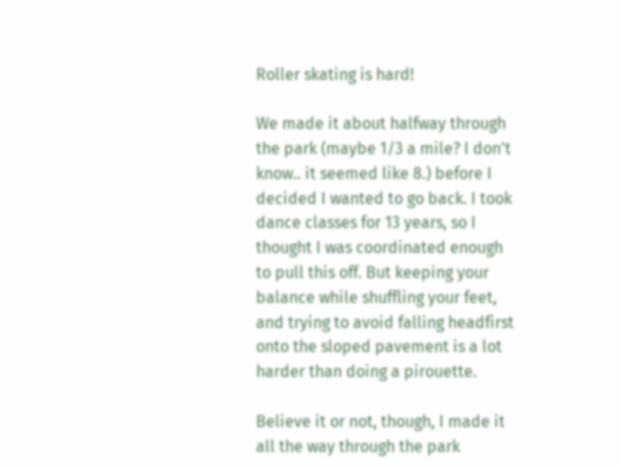Roller skating is hard!

We made it about halfway through the park (maybe 1/3 a mile? I don't know.. it seemed like 8.) before I decided I wanted to go back. I took dance classes for 13 years, so I thought I was coordinated enough to pull this off. But keeping your balance while shuffling your feet, and trying to avoid falling headfirst onto the sloped pavement is a lot harder than doing a pirouette.

Believe it or not, though, I made it all the way through the park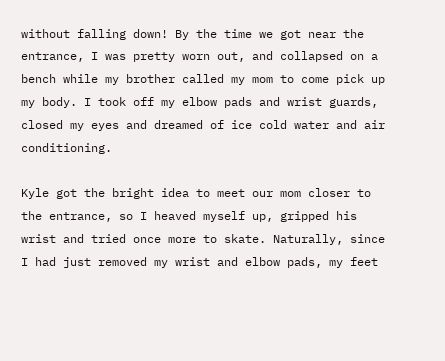without falling down! By the time we got near the entrance, I was pretty worn out, and collapsed on a bench while my brother called my mom to come pick up my body. I took off my elbow pads and wrist guards, closed my eyes and dreamed of ice cold water and air conditioning.

Kyle got the bright idea to meet our mom closer to the entrance, so I heaved myself up, gripped his wrist and tried once more to skate. Naturally, since I had just removed my wrist and elbow pads, my feet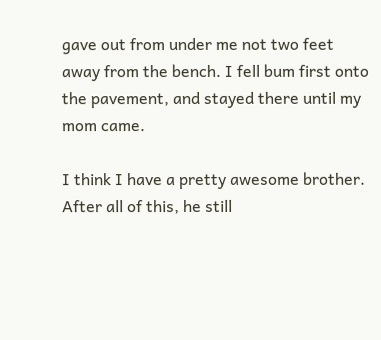gave out from under me not two feet away from the bench. I fell bum first onto the pavement, and stayed there until my mom came.

I think I have a pretty awesome brother. After all of this, he still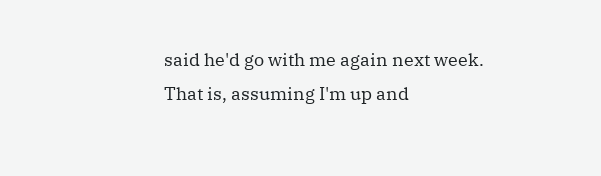said he'd go with me again next week. That is, assuming I'm up and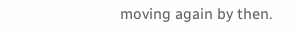moving again by then.